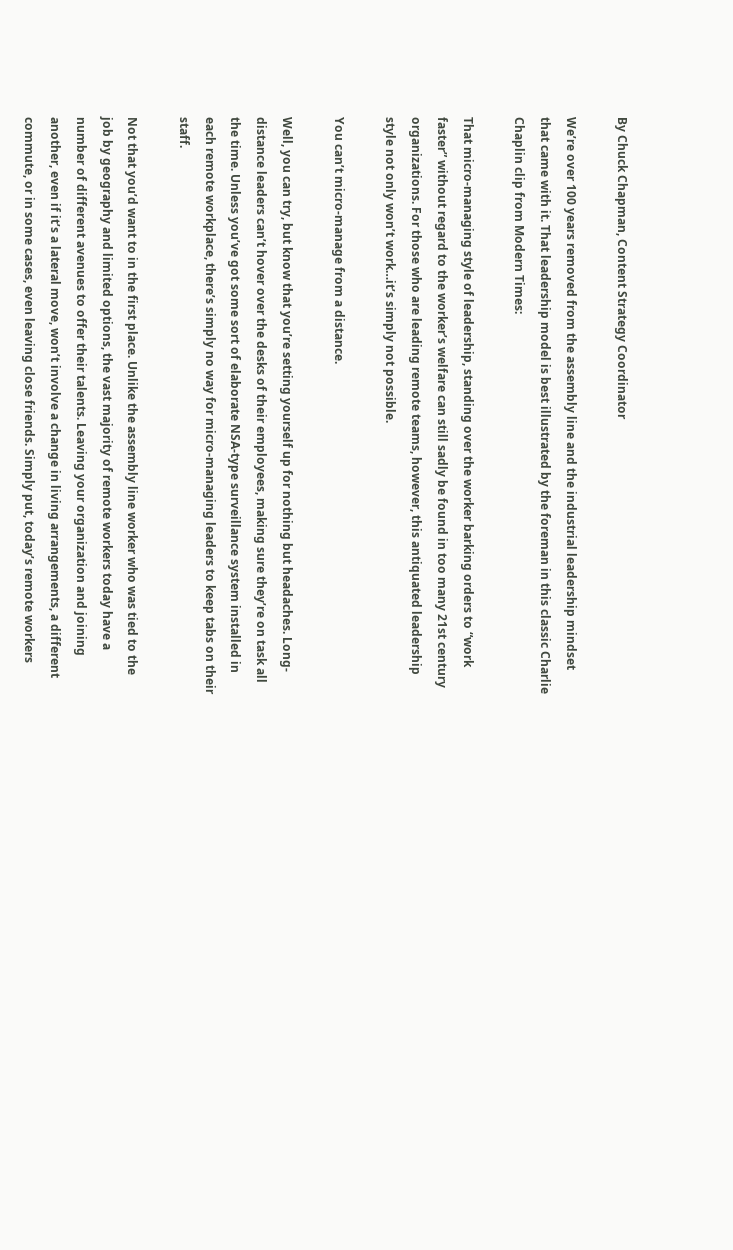By Chuck Chapman, Content Strategy Coordinator

We’re over 100 years removed from the assembly line and the industrial leadership mindset that came with it. That leadership model is best illustrated by the foreman in this classic Charlie Chaplin clip from Modern Times:

That micro-managing style of leadership, standing over the worker barking orders to “work faster” without regard to the worker’s welfare can still sadly be found in too many 21st century organizations. For those who are leading remote teams, however, this antiquated leadership style not only won’t work…it’s simply not possible.

You can’t micro-manage from a distance.

Well, you can try, but know that you’re setting yourself up for nothing but headaches. Long-distance leaders can’t hover over the desks of their employees, making sure they’re on task all the time. Unless you’ve got some sort of elaborate NSA-type surveillance system installed in each remote workplace, there’s simply no way for micro-managing leaders to keep tabs on their staff.

Not that you’d want to in the first place. Unlike the assembly line worker who was tied to the job by geography and limited options, the vast majority of remote workers today have a number of different avenues to offer their talents. Leaving your organization and joining another, even if it’s a lateral move, won’t involve a change in living arrangements, a different commute, or in some cases, even leaving close friends. Simply put, today’s remote workers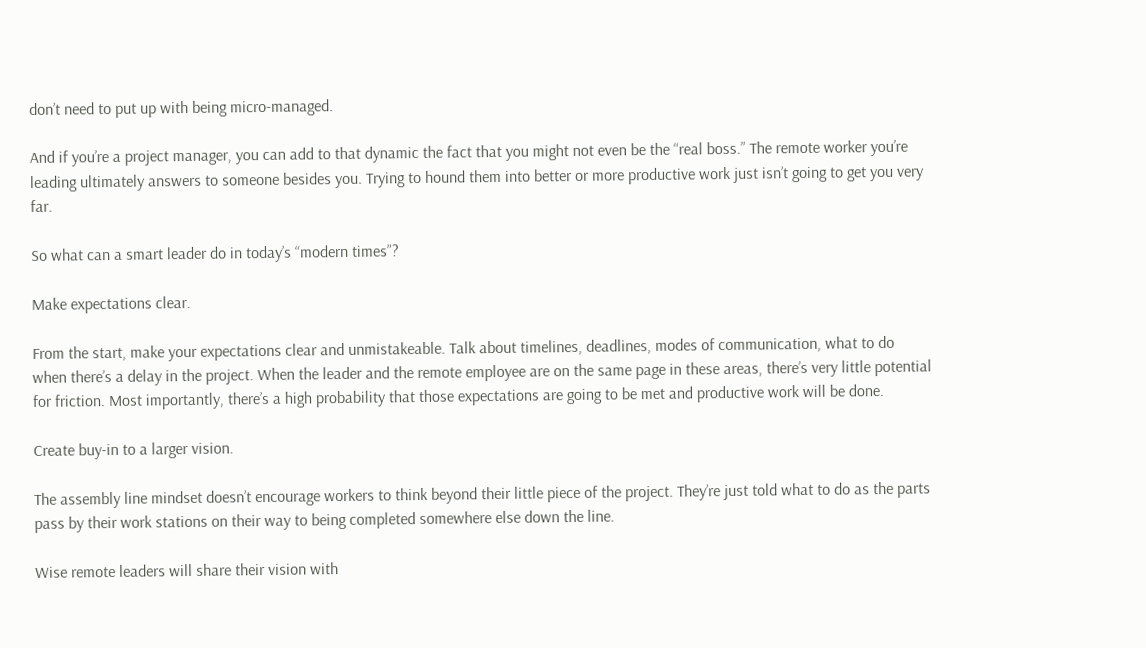don’t need to put up with being micro-managed.

And if you’re a project manager, you can add to that dynamic the fact that you might not even be the “real boss.” The remote worker you’re leading ultimately answers to someone besides you. Trying to hound them into better or more productive work just isn’t going to get you very far.

So what can a smart leader do in today’s “modern times”?

Make expectations clear.

From the start, make your expectations clear and unmistakeable. Talk about timelines, deadlines, modes of communication, what to do when there’s a delay in the project. When the leader and the remote employee are on the same page in these areas, there’s very little potential for friction. Most importantly, there’s a high probability that those expectations are going to be met and productive work will be done.

Create buy-in to a larger vision.

The assembly line mindset doesn’t encourage workers to think beyond their little piece of the project. They’re just told what to do as the parts pass by their work stations on their way to being completed somewhere else down the line.

Wise remote leaders will share their vision with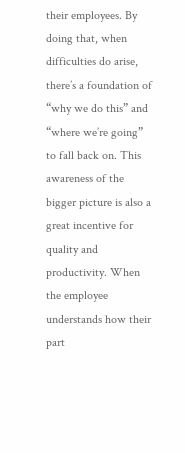their employees. By doing that, when difficulties do arise, there’s a foundation of “why we do this” and “where we’re going” to fall back on. This awareness of the bigger picture is also a great incentive for quality and productivity. When the employee understands how their part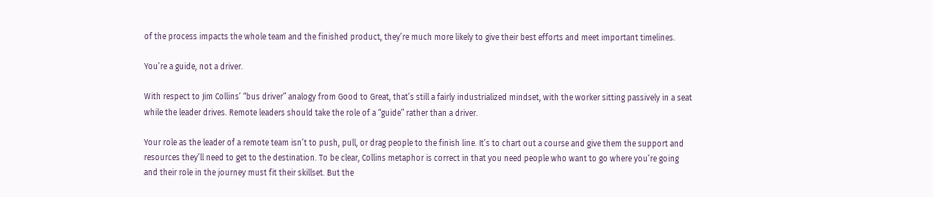of the process impacts the whole team and the finished product, they’re much more likely to give their best efforts and meet important timelines.

You’re a guide, not a driver.

With respect to Jim Collins’ “bus driver” analogy from Good to Great, that’s still a fairly industrialized mindset, with the worker sitting passively in a seat while the leader drives. Remote leaders should take the role of a “guide” rather than a driver.

Your role as the leader of a remote team isn’t to push, pull, or drag people to the finish line. It’s to chart out a course and give them the support and resources they’ll need to get to the destination. To be clear, Collins metaphor is correct in that you need people who want to go where you’re going and their role in the journey must fit their skillset. But the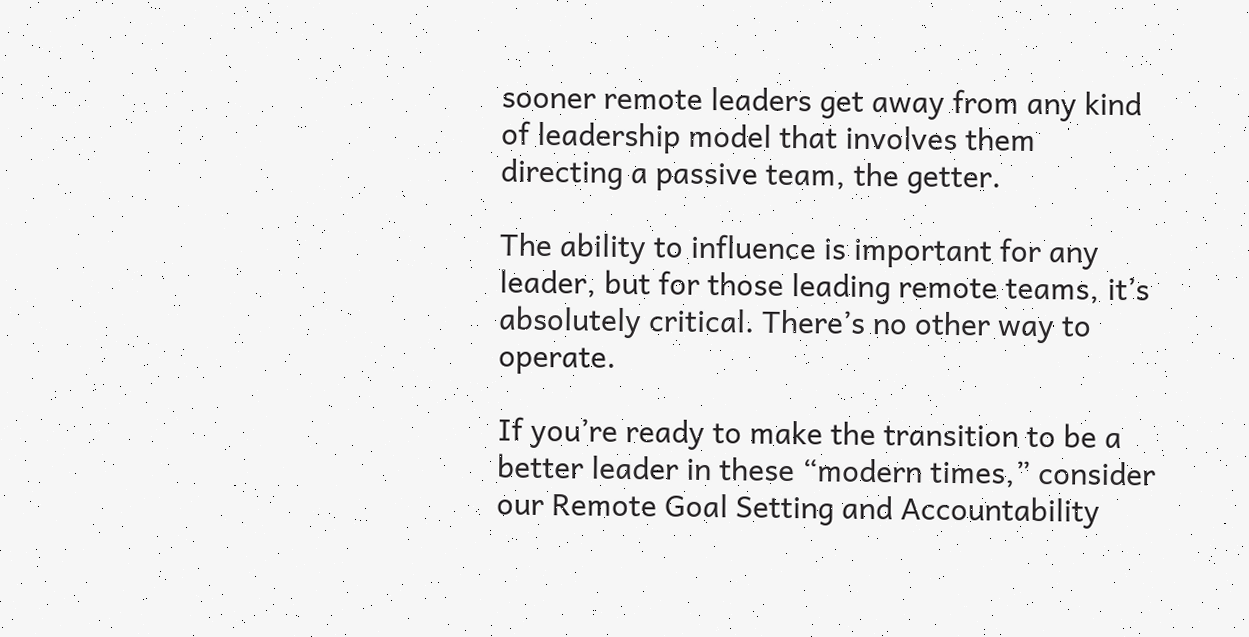sooner remote leaders get away from any kind of leadership model that involves them directing a passive team, the getter.

The ability to influence is important for any leader, but for those leading remote teams, it’s absolutely critical. There’s no other way to operate.

If you’re ready to make the transition to be a better leader in these “modern times,” consider our Remote Goal Setting and Accountability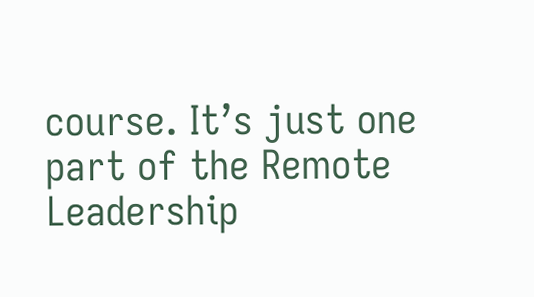course. It’s just one part of the Remote Leadership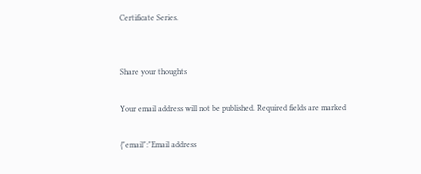Certificate Series.


Share your thoughts

Your email address will not be published. Required fields are marked

{"email":"Email address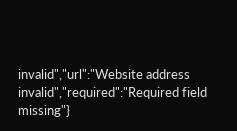invalid","url":"Website address invalid","required":"Required field missing"}